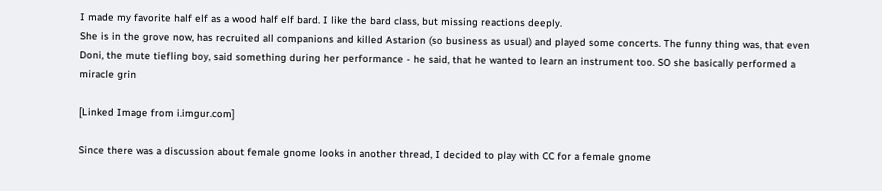I made my favorite half elf as a wood half elf bard. I like the bard class, but missing reactions deeply.
She is in the grove now, has recruited all companions and killed Astarion (so business as usual) and played some concerts. The funny thing was, that even Doni, the mute tiefling boy, said something during her performance - he said, that he wanted to learn an instrument too. SO she basically performed a miracle grin

[Linked Image from i.imgur.com]

Since there was a discussion about female gnome looks in another thread, I decided to play with CC for a female gnome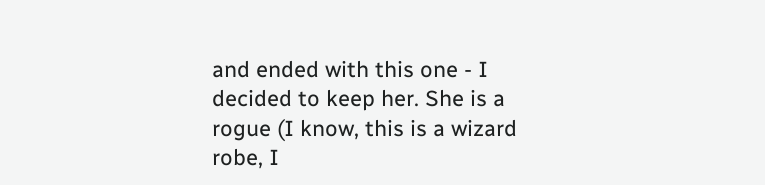and ended with this one - I decided to keep her. She is a rogue (I know, this is a wizard robe, I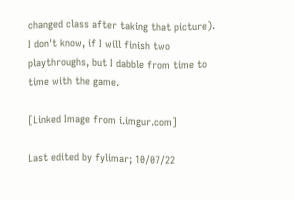changed class after taking that picture). I don't know, if I will finish two playthroughs, but I dabble from time to time with the game.

[Linked Image from i.imgur.com]

Last edited by fylimar; 10/07/22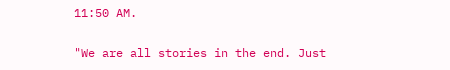11:50 AM.

"We are all stories in the end. Just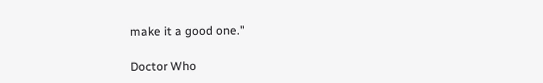make it a good one."

Doctor Who